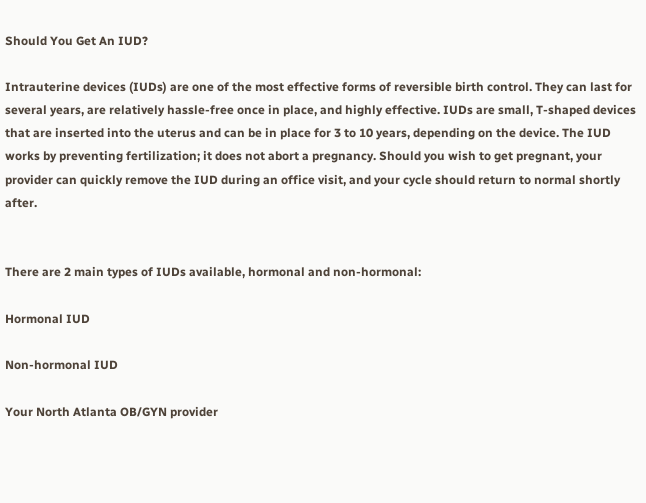Should You Get An IUD?

Intrauterine devices (IUDs) are one of the most effective forms of reversible birth control. They can last for several years, are relatively hassle-free once in place, and highly effective. IUDs are small, T-shaped devices that are inserted into the uterus and can be in place for 3 to 10 years, depending on the device. The IUD works by preventing fertilization; it does not abort a pregnancy. Should you wish to get pregnant, your provider can quickly remove the IUD during an office visit, and your cycle should return to normal shortly after.


There are 2 main types of IUDs available, hormonal and non-hormonal:

Hormonal IUD

Non-hormonal IUD

Your North Atlanta OB/GYN provider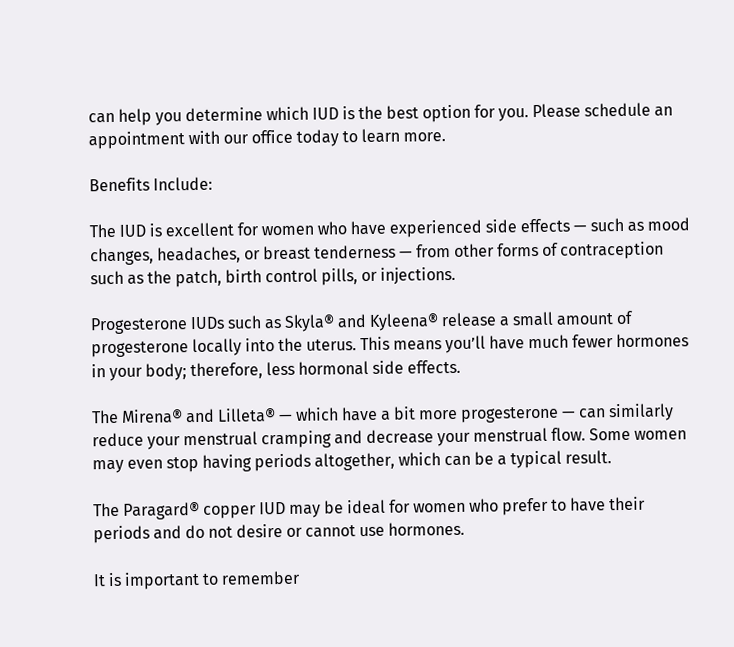can help you determine which IUD is the best option for you. Please schedule an appointment with our office today to learn more.

Benefits Include:

The IUD is excellent for women who have experienced side effects — such as mood changes, headaches, or breast tenderness — from other forms of contraception such as the patch, birth control pills, or injections.

Progesterone IUDs such as Skyla® and Kyleena® release a small amount of progesterone locally into the uterus. This means you’ll have much fewer hormones in your body; therefore, less hormonal side effects.

The Mirena® and Lilleta® — which have a bit more progesterone — can similarly reduce your menstrual cramping and decrease your menstrual flow. Some women may even stop having periods altogether, which can be a typical result.

The Paragard® copper IUD may be ideal for women who prefer to have their periods and do not desire or cannot use hormones.

It is important to remember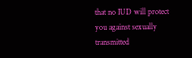that no IUD will protect you against sexually transmitted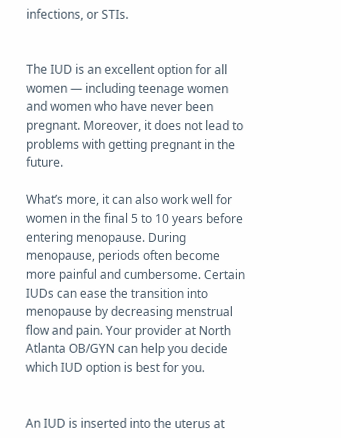infections, or STIs.


The IUD is an excellent option for all women — including teenage women and women who have never been pregnant. Moreover, it does not lead to problems with getting pregnant in the future.

What’s more, it can also work well for women in the final 5 to 10 years before entering menopause. During menopause, periods often become more painful and cumbersome. Certain IUDs can ease the transition into menopause by decreasing menstrual flow and pain. Your provider at North Atlanta OB/GYN can help you decide which IUD option is best for you.


An IUD is inserted into the uterus at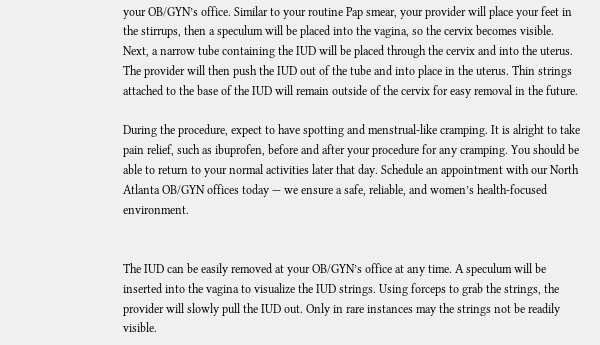your OB/GYN’s office. Similar to your routine Pap smear, your provider will place your feet in the stirrups, then a speculum will be placed into the vagina, so the cervix becomes visible. Next, a narrow tube containing the IUD will be placed through the cervix and into the uterus. The provider will then push the IUD out of the tube and into place in the uterus. Thin strings attached to the base of the IUD will remain outside of the cervix for easy removal in the future.

During the procedure, expect to have spotting and menstrual-like cramping. It is alright to take pain relief, such as ibuprofen, before and after your procedure for any cramping. You should be able to return to your normal activities later that day. Schedule an appointment with our North Atlanta OB/GYN offices today — we ensure a safe, reliable, and women’s health-focused environment.


The IUD can be easily removed at your OB/GYN’s office at any time. A speculum will be inserted into the vagina to visualize the IUD strings. Using forceps to grab the strings, the provider will slowly pull the IUD out. Only in rare instances may the strings not be readily visible.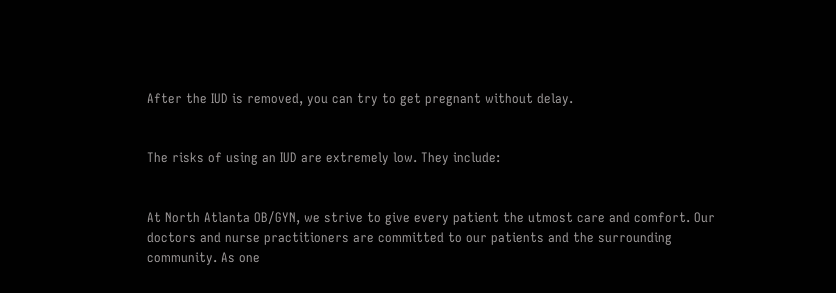After the IUD is removed, you can try to get pregnant without delay.


The risks of using an IUD are extremely low. They include:


At North Atlanta OB/GYN, we strive to give every patient the utmost care and comfort. Our doctors and nurse practitioners are committed to our patients and the surrounding community. As one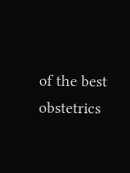of the best obstetrics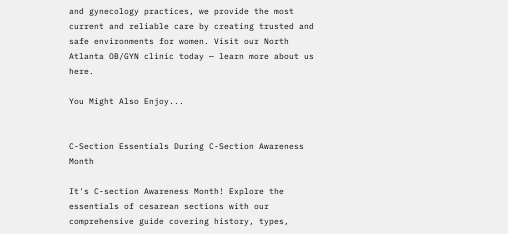and gynecology practices, we provide the most current and reliable care by creating trusted and safe environments for women. Visit our North Atlanta OB/GYN clinic today — learn more about us here.

You Might Also Enjoy...


C-Section Essentials During C-Section Awareness Month

It's C-section Awareness Month! Explore the essentials of cesarean sections with our comprehensive guide covering history, types,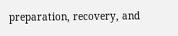preparation, recovery, and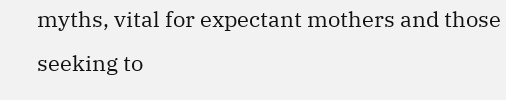myths, vital for expectant mothers and those seeking to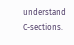understand C-sections.